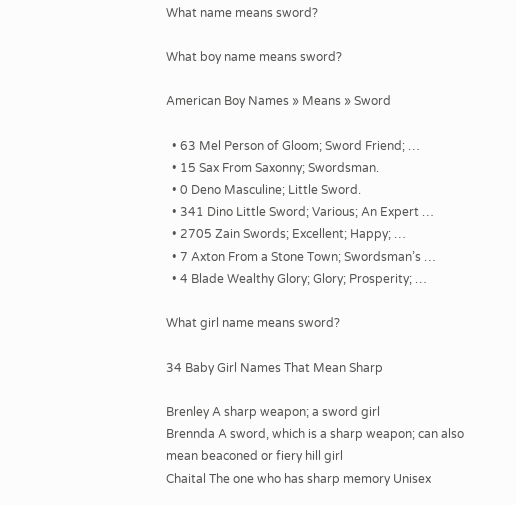What name means sword?

What boy name means sword?

American Boy Names » Means » Sword

  • 63 Mel Person of Gloom; Sword Friend; …
  • 15 Sax From Saxonny; Swordsman.
  • 0 Deno Masculine; Little Sword.
  • 341 Dino Little Sword; Various; An Expert …
  • 2705 Zain Swords; Excellent; Happy; …
  • 7 Axton From a Stone Town; Swordsman’s …
  • 4 Blade Wealthy Glory; Glory; Prosperity; …

What girl name means sword?

34 Baby Girl Names That Mean Sharp

Brenley A sharp weapon; a sword girl
Brennda A sword, which is a sharp weapon; can also mean beaconed or fiery hill girl
Chaital The one who has sharp memory Unisex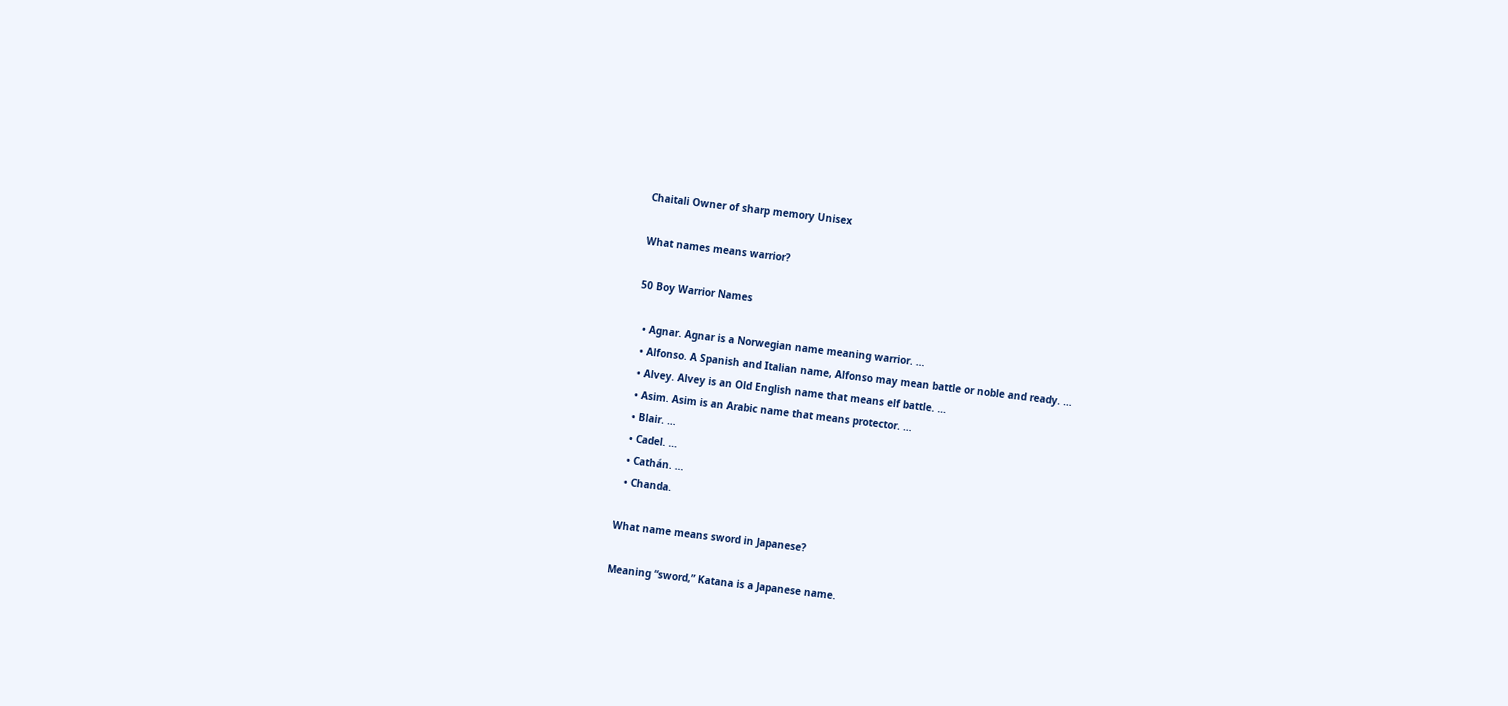Chaitali Owner of sharp memory Unisex

What names means warrior?

50 Boy Warrior Names

  • Agnar. Agnar is a Norwegian name meaning warrior. …
  • Alfonso. A Spanish and Italian name, Alfonso may mean battle or noble and ready. …
  • Alvey. Alvey is an Old English name that means elf battle. …
  • Asim. Asim is an Arabic name that means protector. …
  • Blair. …
  • Cadel. …
  • Cathán. …
  • Chanda.

What name means sword in Japanese?

Meaning “sword,” Katana is a Japanese name.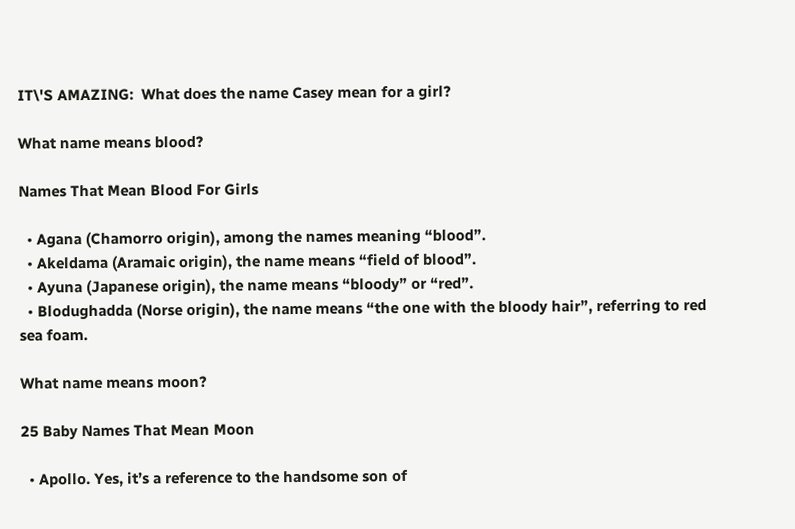IT\'S AMAZING:  What does the name Casey mean for a girl?

What name means blood?

Names That Mean Blood For Girls

  • Agana (Chamorro origin), among the names meaning “blood”.
  • Akeldama (Aramaic origin), the name means “field of blood”.
  • Ayuna (Japanese origin), the name means “bloody” or “red”.
  • Blodughadda (Norse origin), the name means “the one with the bloody hair”, referring to red sea foam.

What name means moon?

25 Baby Names That Mean Moon

  • Apollo. Yes, it’s a reference to the handsome son of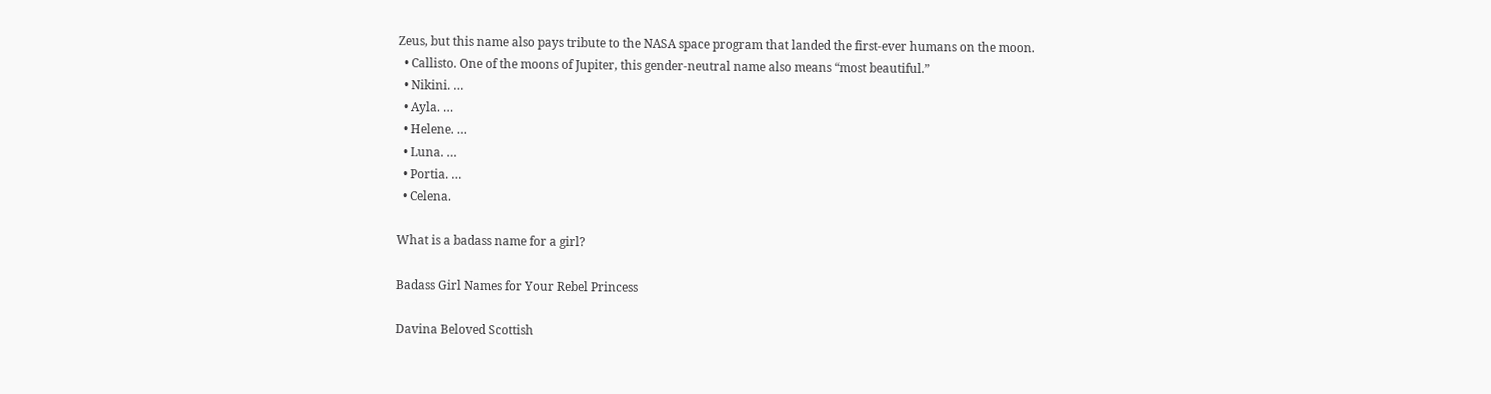Zeus, but this name also pays tribute to the NASA space program that landed the first-ever humans on the moon.
  • Callisto. One of the moons of Jupiter, this gender-neutral name also means “most beautiful.”
  • Nikini. …
  • Ayla. …
  • Helene. …
  • Luna. …
  • Portia. …
  • Celena.

What is a badass name for a girl?

Badass Girl Names for Your Rebel Princess

Davina Beloved Scottish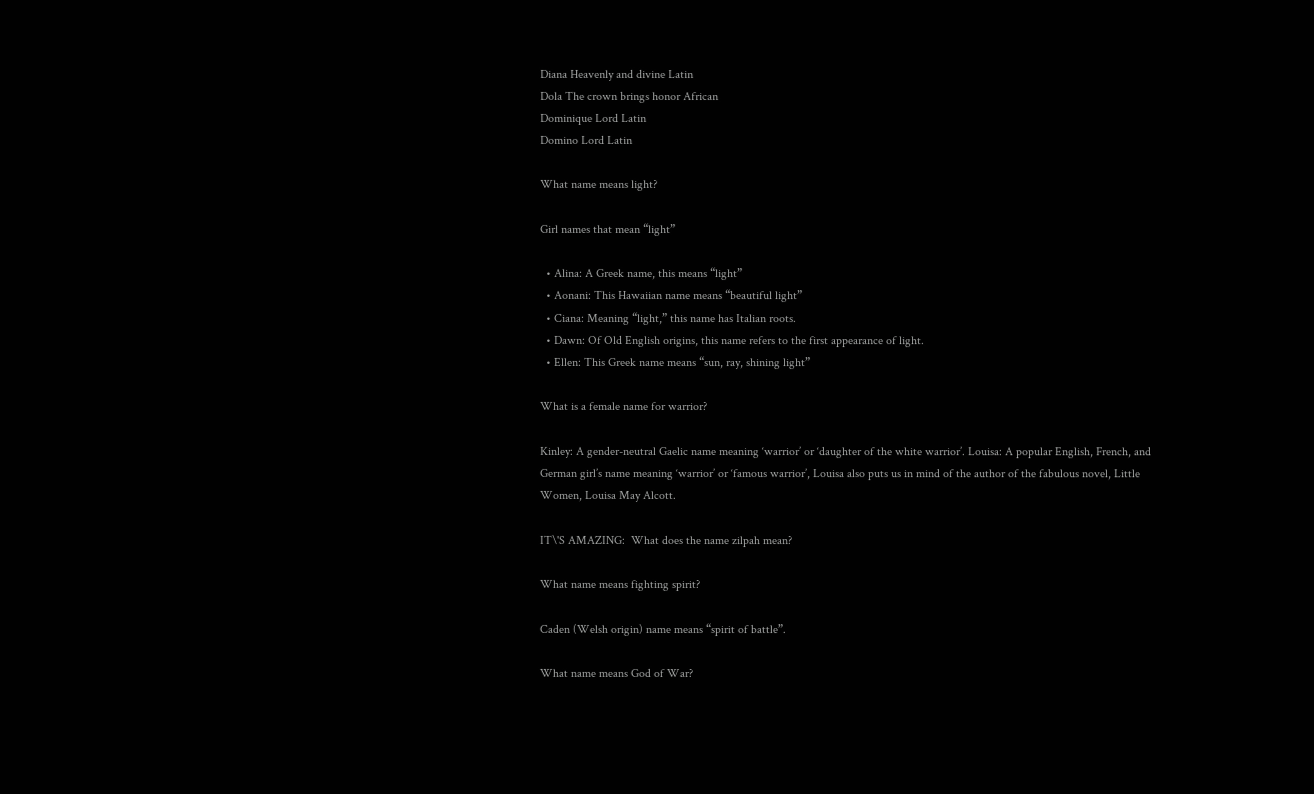Diana Heavenly and divine Latin
Dola The crown brings honor African
Dominique Lord Latin
Domino Lord Latin

What name means light?

Girl names that mean “light”

  • Alina: A Greek name, this means “light”
  • Aonani: This Hawaiian name means “beautiful light”
  • Ciana: Meaning “light,” this name has Italian roots.
  • Dawn: Of Old English origins, this name refers to the first appearance of light.
  • Ellen: This Greek name means “sun, ray, shining light”

What is a female name for warrior?

Kinley: A gender-neutral Gaelic name meaning ‘warrior’ or ‘daughter of the white warrior’. Louisa: A popular English, French, and German girl’s name meaning ‘warrior’ or ‘famous warrior’, Louisa also puts us in mind of the author of the fabulous novel, Little Women, Louisa May Alcott.

IT\'S AMAZING:  What does the name zilpah mean?

What name means fighting spirit?

Caden (Welsh origin) name means “spirit of battle”.

What name means God of War?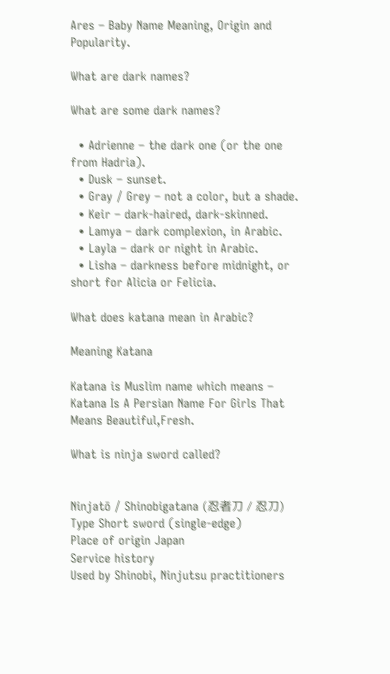Ares – Baby Name Meaning, Origin and Popularity.

What are dark names?

What are some dark names?

  • Adrienne – the dark one (or the one from Hadria).
  • Dusk – sunset.
  • Gray / Grey – not a color, but a shade.
  • Keir – dark-haired, dark-skinned.
  • Lamya – dark complexion, in Arabic.
  • Layla – dark or night in Arabic.
  • Lisha – darkness before midnight, or short for Alicia or Felicia.

What does katana mean in Arabic?

Meaning Katana

Katana is Muslim name which means – Katana Is A Persian Name For Girls That Means Beautiful,Fresh.

What is ninja sword called?


Ninjatō / Shinobigatana (忍者刀 / 忍刀)
Type Short sword (single-edge)
Place of origin Japan
Service history
Used by Shinobi, Ninjutsu practitioners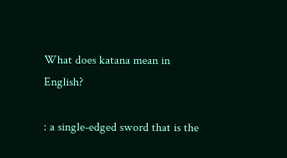What does katana mean in English?

: a single-edged sword that is the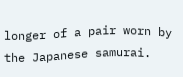longer of a pair worn by the Japanese samurai.